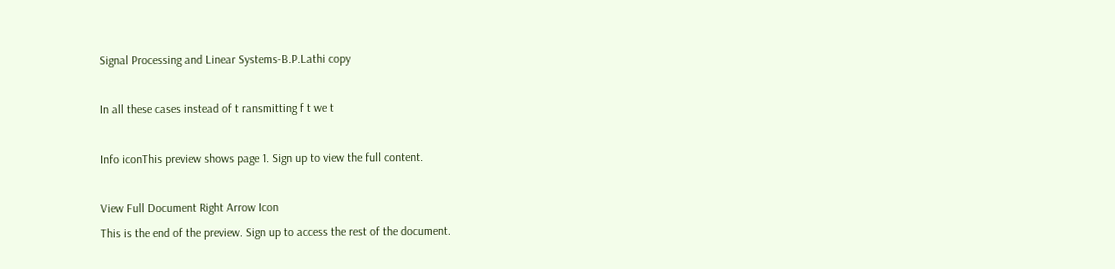Signal Processing and Linear Systems-B.P.Lathi copy

In all these cases instead of t ransmitting f t we t

Info iconThis preview shows page 1. Sign up to view the full content.

View Full Document Right Arrow Icon
This is the end of the preview. Sign up to access the rest of the document.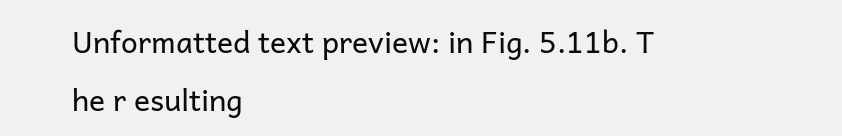Unformatted text preview: in Fig. 5.11b. T he r esulting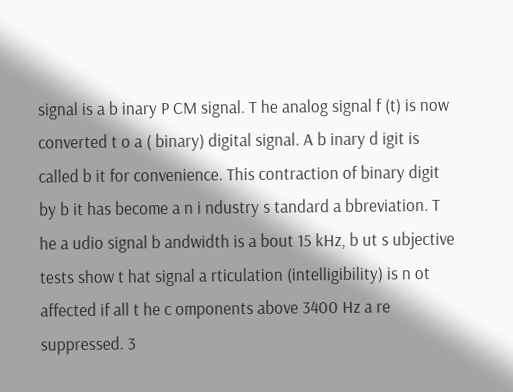signal is a b inary P CM signal. T he analog signal f (t) is now converted t o a ( binary) digital signal. A b inary d igit is called b it for convenience. This contraction of binary digit by b it has become a n i ndustry s tandard a bbreviation. T he a udio signal b andwidth is a bout 15 kHz, b ut s ubjective tests show t hat signal a rticulation (intelligibility) is n ot affected if all t he c omponents above 3400 Hz a re suppressed. 3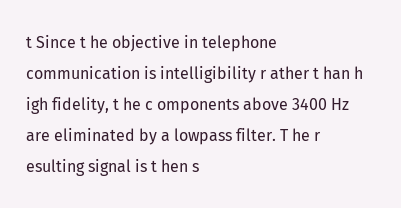t Since t he objective in telephone communication is intelligibility r ather t han h igh fidelity, t he c omponents above 3400 Hz are eliminated by a lowpass filter. T he r esulting signal is t hen s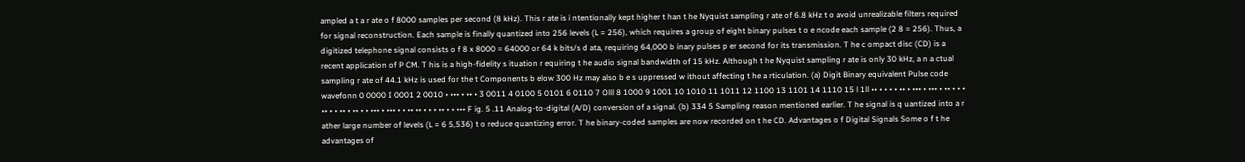ampled a t a r ate o f 8000 samples per second (8 kHz). This r ate is i ntentionally kept higher t han t he Nyquist sampling r ate of 6.8 kHz t o avoid unrealizable filters required for signal reconstruction. Each sample is finally quantized into 256 levels (L = 256), which requires a group of eight binary pulses t o e ncode each sample (2 8 = 256). Thus, a digitized telephone signal consists o f 8 x 8000 = 64000 or 64 k bits/s d ata, requiring 64,000 b inary pulses p er second for its transmission. T he c ompact disc (CD) is a recent application of P CM. T his is a high-fidelity s ituation r equiring t he audio signal bandwidth of 15 kHz. Although t he Nyquist sampling r ate is only 30 kHz, a n a ctual sampling r ate of 44.1 kHz is used for the t Components b elow 300 Hz may also b e s uppressed w ithout affecting t he a rticulation. (a) Digit Binary equivalent Pulse code wavefonn 0 0000 I 0001 2 0010 • ••• • •• • 3 0011 4 0100 5 0101 6 0110 7 Olll 8 1000 9 1001 10 1010 11 1011 12 1100 13 1101 14 1110 15 l 1ll •• • • • • •• • ••• • ••• • •• • • • •• • • •• • •• • • ••• • ••• • • •• •• • • • •• • • ••• F ig. 5 .11 Analog-to-digital (A/D) conversion of a signal. (b) 334 5 Sampling reason mentioned earlier. T he signal is q uantized into a r ather large number of levels (L = 6 5,536) t o reduce quantizing error. T he binary-coded samples are now recorded on t he CD. Advantages o f Digital Signals Some o f t he advantages of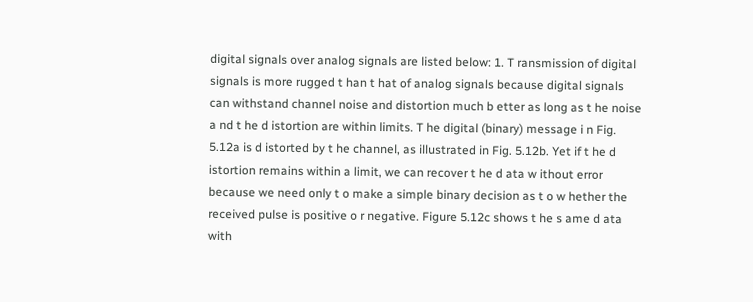digital signals over analog signals are listed below: 1. T ransmission of digital signals is more rugged t han t hat of analog signals because digital signals can withstand channel noise and distortion much b etter as long as t he noise a nd t he d istortion are within limits. T he digital (binary) message i n Fig. 5.12a is d istorted by t he channel, as illustrated in Fig. 5.12b. Yet if t he d istortion remains within a limit, we can recover t he d ata w ithout error because we need only t o make a simple binary decision as t o w hether the received pulse is positive o r negative. Figure 5.12c shows t he s ame d ata with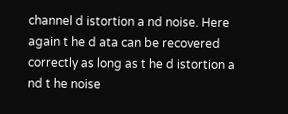channel d istortion a nd noise. Here again t he d ata can be recovered correctly as long as t he d istortion a nd t he noise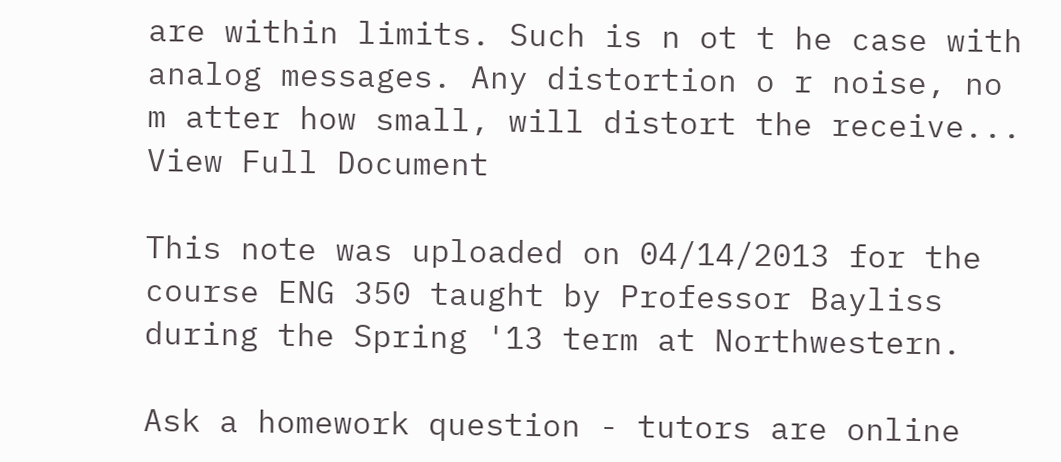are within limits. Such is n ot t he case with analog messages. Any distortion o r noise, no m atter how small, will distort the receive...
View Full Document

This note was uploaded on 04/14/2013 for the course ENG 350 taught by Professor Bayliss during the Spring '13 term at Northwestern.

Ask a homework question - tutors are online